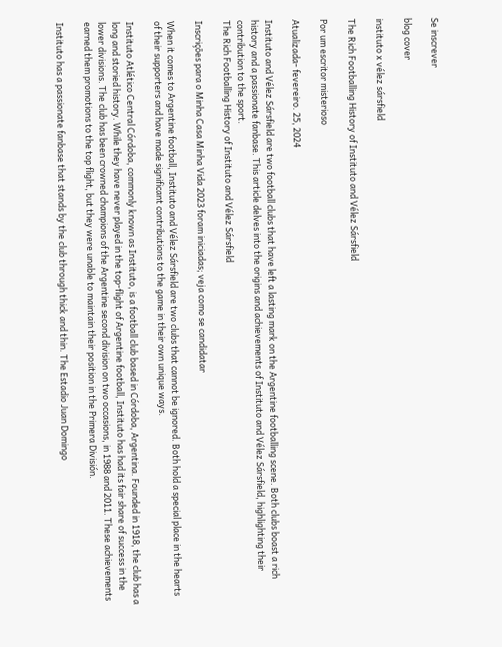Se inscrever

blog cover

instituto x vélez sársfield

The Rich Footballing History of Instituto and Vélez Sársfield

Por um escritor misterioso

Atualizada- fevereiro. 25, 2024

Instituto and Vélez Sársfield are two football clubs that have left a lasting mark on the Argentine footballing scene. Both clubs boast a rich history and a passionate fanbase. This article delves into the origins and achievements of Instituto and Vélez Sársfield, highlighting their contribution to the sport.
The Rich Footballing History of Instituto and Vélez Sársfield

Inscrições para o Minha Casa Minha Vida 2023 foram iniciadas; veja como se candidatar

When it comes to Argentine football, Instituto and Vélez Sársfield are two clubs that cannot be ignored. Both hold a special place in the hearts of their supporters and have made significant contributions to the game in their own unique ways.

Instituto Atlético Central Córdoba, commonly known as Instituto, is a football club based in Córdoba, Argentina. Founded in 1918, the club has a long and storied history. While they have never played in the top-flight of Argentine football, Instituto has had its fair share of success in the lower divisions. The club has been crowned champions of the Argentine second division on two occasions, in 1988 and 2011. These achievements earned them promotions to the top flight, but they were unable to maintain their position in the Primera División.

Instituto has a passionate fanbase that stands by the club through thick and thin. The Estadio Juan Domingo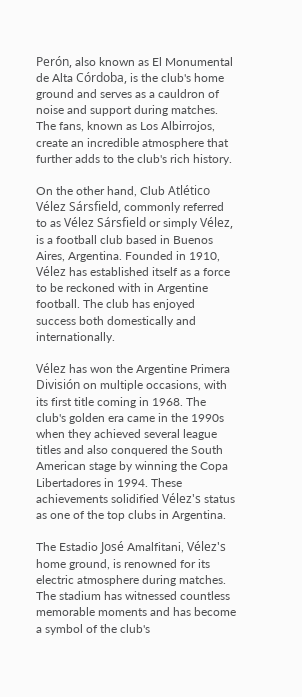Perón, also known as El Monumental de Alta Córdoba, is the club's home ground and serves as a cauldron of noise and support during matches. The fans, known as Los Albirrojos, create an incredible atmosphere that further adds to the club's rich history.

On the other hand, Club Atlético Vélez Sársfield, commonly referred to as Vélez Sársfield or simply Vélez, is a football club based in Buenos Aires, Argentina. Founded in 1910, Vélez has established itself as a force to be reckoned with in Argentine football. The club has enjoyed success both domestically and internationally.

Vélez has won the Argentine Primera División on multiple occasions, with its first title coming in 1968. The club's golden era came in the 1990s when they achieved several league titles and also conquered the South American stage by winning the Copa Libertadores in 1994. These achievements solidified Vélez's status as one of the top clubs in Argentina.

The Estadio José Amalfitani, Vélez's home ground, is renowned for its electric atmosphere during matches. The stadium has witnessed countless memorable moments and has become a symbol of the club's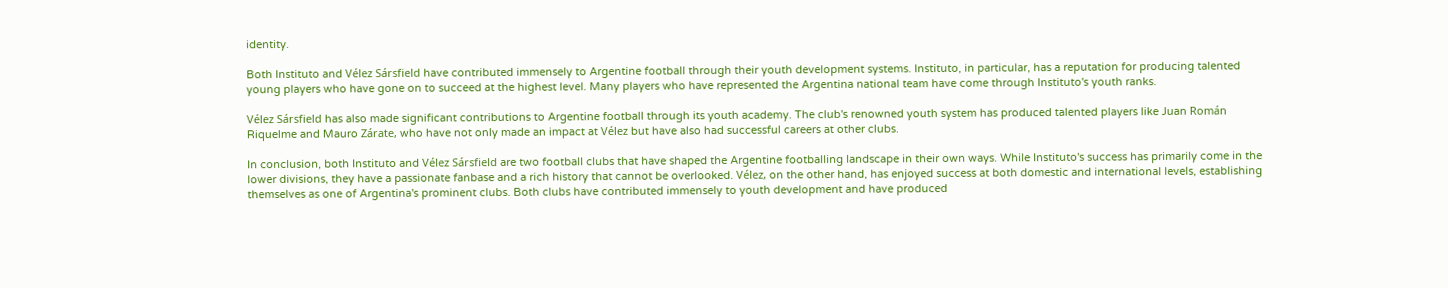identity.

Both Instituto and Vélez Sársfield have contributed immensely to Argentine football through their youth development systems. Instituto, in particular, has a reputation for producing talented young players who have gone on to succeed at the highest level. Many players who have represented the Argentina national team have come through Instituto's youth ranks.

Vélez Sársfield has also made significant contributions to Argentine football through its youth academy. The club's renowned youth system has produced talented players like Juan Román Riquelme and Mauro Zárate, who have not only made an impact at Vélez but have also had successful careers at other clubs.

In conclusion, both Instituto and Vélez Sársfield are two football clubs that have shaped the Argentine footballing landscape in their own ways. While Instituto's success has primarily come in the lower divisions, they have a passionate fanbase and a rich history that cannot be overlooked. Vélez, on the other hand, has enjoyed success at both domestic and international levels, establishing themselves as one of Argentina's prominent clubs. Both clubs have contributed immensely to youth development and have produced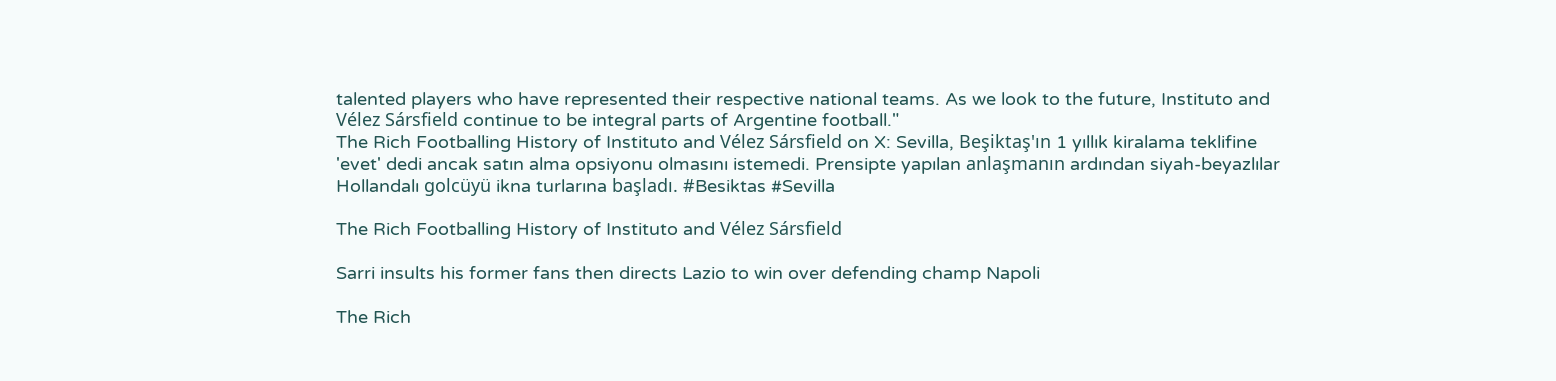talented players who have represented their respective national teams. As we look to the future, Instituto and Vélez Sársfield continue to be integral parts of Argentine football."
The Rich Footballing History of Instituto and Vélez Sársfield on X: Sevilla, Beşiktaş'ın 1 yıllık kiralama teklifine 'evet' dedi ancak satın alma opsiyonu olmasını istemedi. Prensipte yapılan anlaşmanın ardından siyah-beyazlılar Hollandalı golcüyü ikna turlarına başladı. #Besiktas #Sevilla

The Rich Footballing History of Instituto and Vélez Sársfield

Sarri insults his former fans then directs Lazio to win over defending champ Napoli

The Rich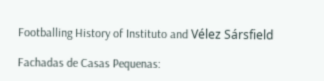Footballing History of Instituto and Vélez Sársfield

Fachadas de Casas Pequenas: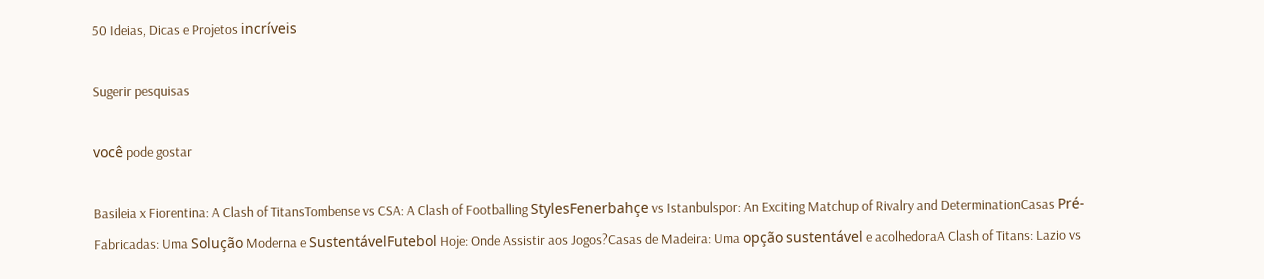50 Ideias, Dicas e Projetos incríveis

Sugerir pesquisas

você pode gostar

Basileia x Fiorentina: A Clash of TitansTombense vs CSA: A Clash of Footballing StylesFenerbahçe vs Istanbulspor: An Exciting Matchup of Rivalry and DeterminationCasas Pré-Fabricadas: Uma Solução Moderna e SustentávelFutebol Hoje: Onde Assistir aos Jogos?Casas de Madeira: Uma opção sustentável e acolhedoraA Clash of Titans: Lazio vs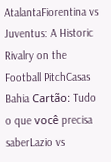AtalantaFiorentina vs Juventus: A Historic Rivalry on the Football PitchCasas Bahia Cartão: Tudo o que você precisa saberLazio vs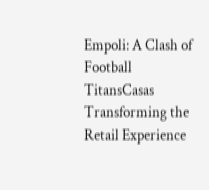Empoli: A Clash of Football TitansCasas Transforming the Retail Experience